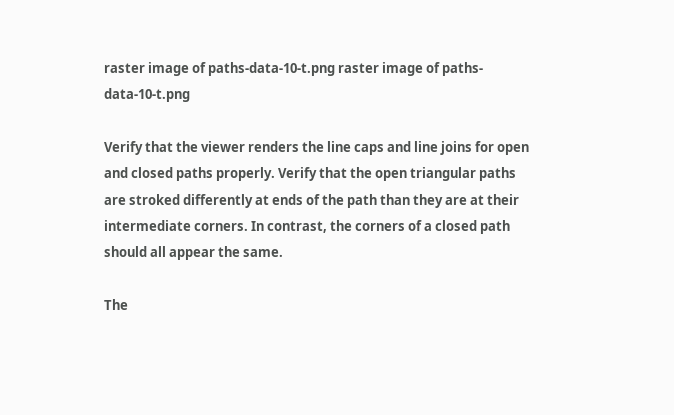raster image of paths-data-10-t.png raster image of paths-data-10-t.png

Verify that the viewer renders the line caps and line joins for open and closed paths properly. Verify that the open triangular paths are stroked differently at ends of the path than they are at their intermediate corners. In contrast, the corners of a closed path should all appear the same.

The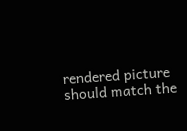rendered picture should match the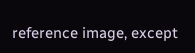reference image, except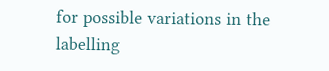for possible variations in the labelling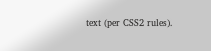text (per CSS2 rules).